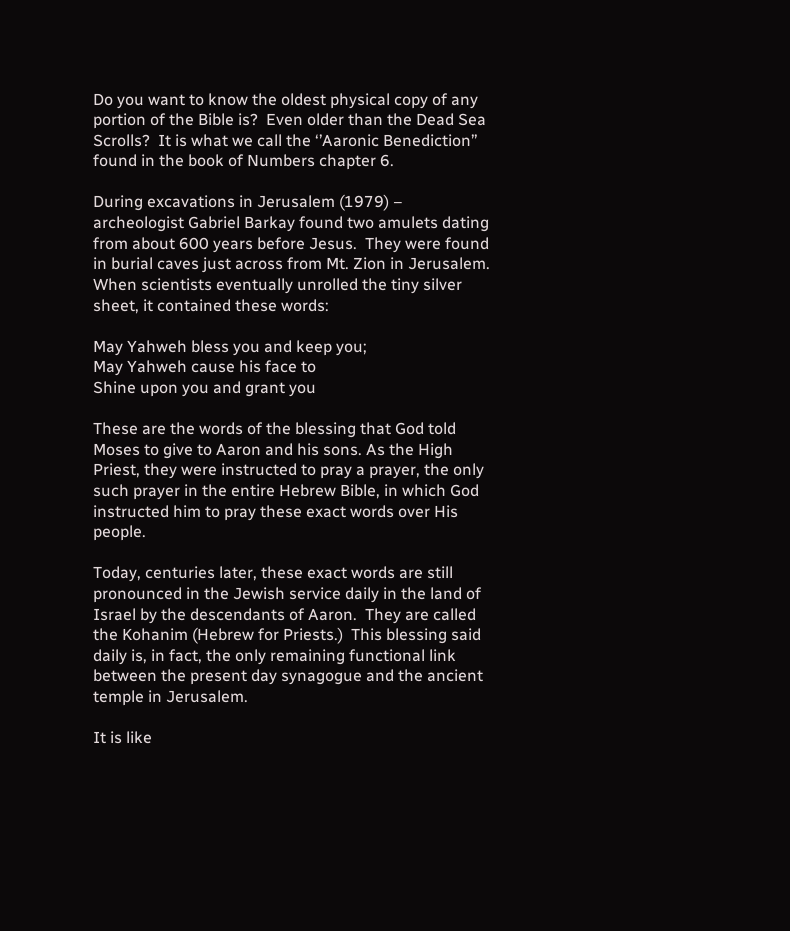Do you want to know the oldest physical copy of any portion of the Bible is?  Even older than the Dead Sea Scrolls?  It is what we call the ‘’Aaronic Benediction’’ found in the book of Numbers chapter 6.

During excavations in Jerusalem (1979) – archeologist Gabriel Barkay found two amulets dating from about 600 years before Jesus.  They were found in burial caves just across from Mt. Zion in Jerusalem.  When scientists eventually unrolled the tiny silver sheet, it contained these words:

May Yahweh bless you and keep you;
May Yahweh cause his face to
Shine upon you and grant you

These are the words of the blessing that God told Moses to give to Aaron and his sons. As the High Priest, they were instructed to pray a prayer, the only such prayer in the entire Hebrew Bible, in which God instructed him to pray these exact words over His people.

Today, centuries later, these exact words are still pronounced in the Jewish service daily in the land of Israel by the descendants of Aaron.  They are called the Kohanim (Hebrew for Priests.)  This blessing said daily is, in fact, the only remaining functional link between the present day synagogue and the ancient temple in Jerusalem.

It is like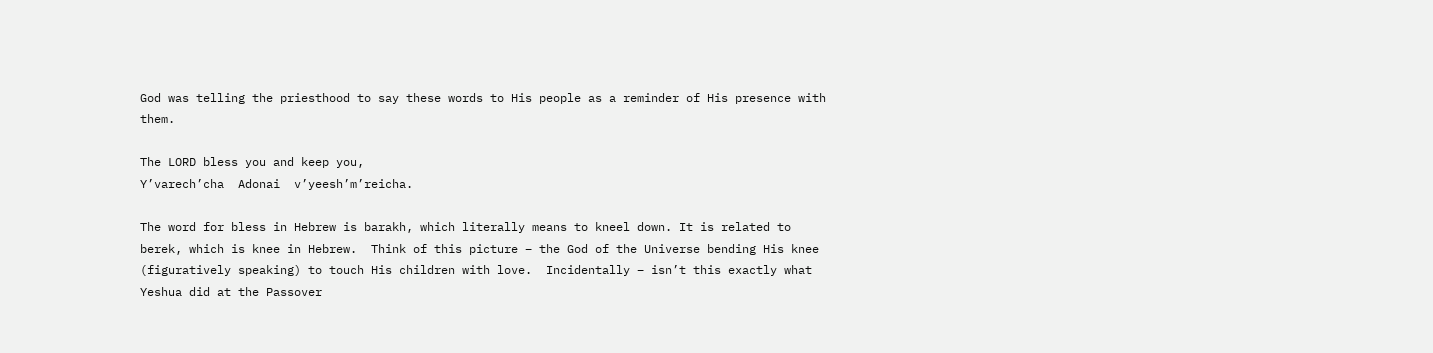God was telling the priesthood to say these words to His people as a reminder of His presence with them.

The LORD bless you and keep you,
Y’varech’cha  Adonai  v’yeesh’m’reicha.

The word for bless in Hebrew is barakh, which literally means to kneel down. It is related to berek, which is knee in Hebrew.  Think of this picture – the God of the Universe bending His knee (figuratively speaking) to touch His children with love.  Incidentally – isn’t this exactly what Yeshua did at the Passover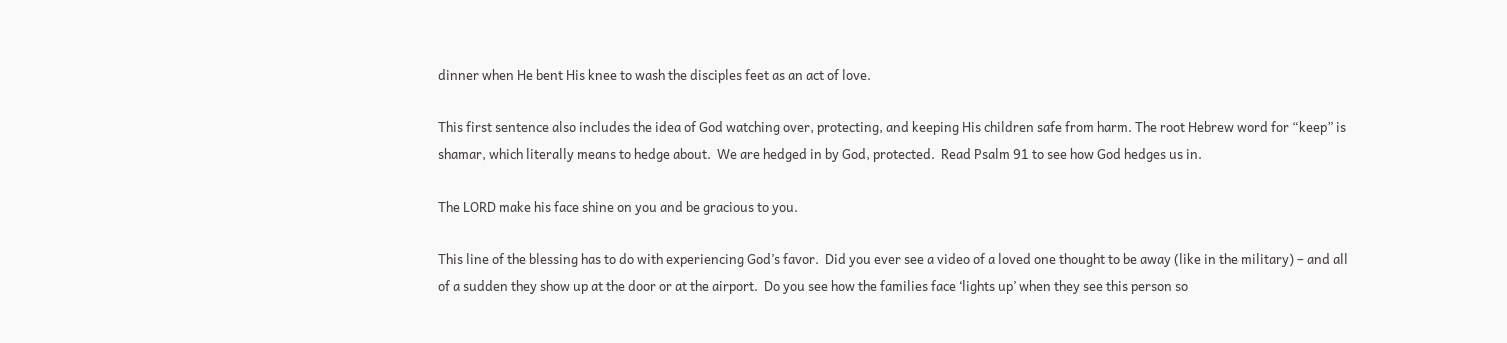dinner when He bent His knee to wash the disciples feet as an act of love.

This first sentence also includes the idea of God watching over, protecting, and keeping His children safe from harm. The root Hebrew word for “keep” is shamar, which literally means to hedge about.  We are hedged in by God, protected.  Read Psalm 91 to see how God hedges us in.

The LORD make his face shine on you and be gracious to you.

This line of the blessing has to do with experiencing God’s favor.  Did you ever see a video of a loved one thought to be away (like in the military) – and all of a sudden they show up at the door or at the airport.  Do you see how the families face ‘lights up’ when they see this person so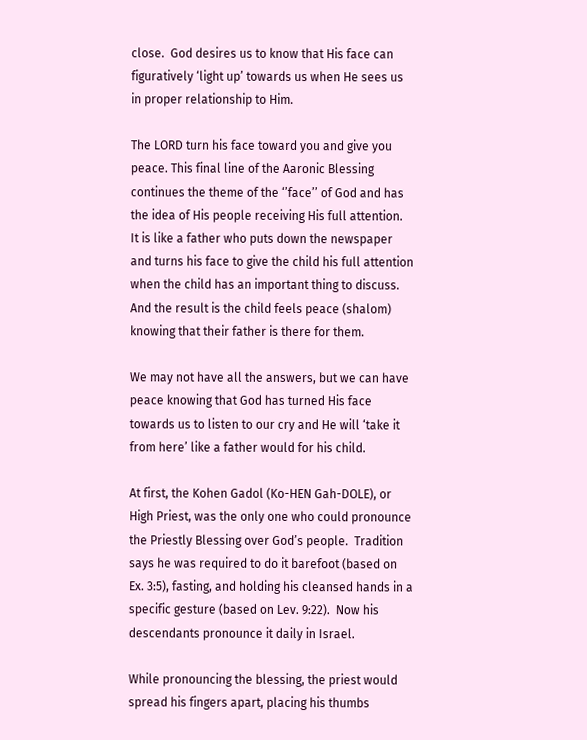close.  God desires us to know that His face can figuratively ‘light up’ towards us when He sees us in proper relationship to Him.

The LORD turn his face toward you and give you peace. This final line of the Aaronic Blessing continues the theme of the ‘’face’’ of God and has the idea of His people receiving His full attention.  It is like a father who puts down the newspaper and turns his face to give the child his full attention when the child has an important thing to discuss.  And the result is the child feels peace (shalom) knowing that their father is there for them.

We may not have all the answers, but we can have peace knowing that God has turned His face towards us to listen to our cry and He will ‘take it from here’ like a father would for his child.

At first, the Kohen Gadol (Ko-HEN Gah-DOLE), or High Priest, was the only one who could pronounce the Priestly Blessing over God’s people.  Tradition says he was required to do it barefoot (based on Ex. 3:5), fasting, and holding his cleansed hands in a specific gesture (based on Lev. 9:22).  Now his descendants pronounce it daily in Israel.

While pronouncing the blessing, the priest would spread his fingers apart, placing his thumbs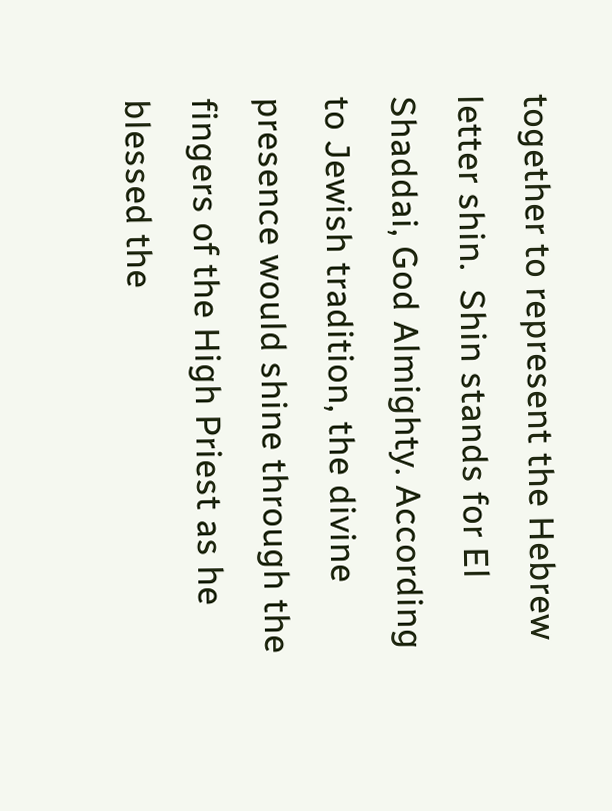together to represent the Hebrew letter shin.  Shin stands for El Shaddai, God Almighty. According to Jewish tradition, the divine presence would shine through the fingers of the High Priest as he blessed the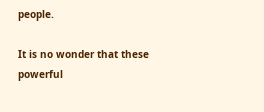people.

It is no wonder that these powerful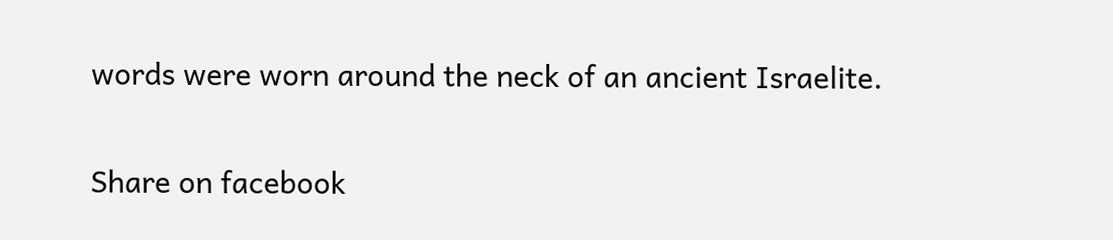words were worn around the neck of an ancient Israelite.

Share on facebook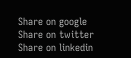Share on google
Share on twitter
Share on linkedin